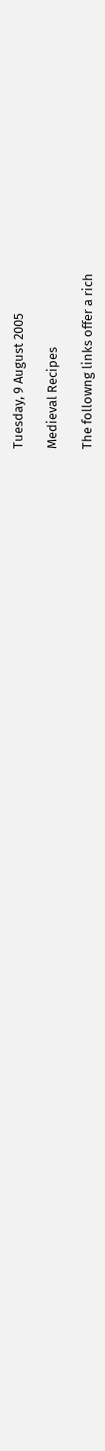Tuesday, 9 August 2005

Medieval Recipes

The followng links offer a rich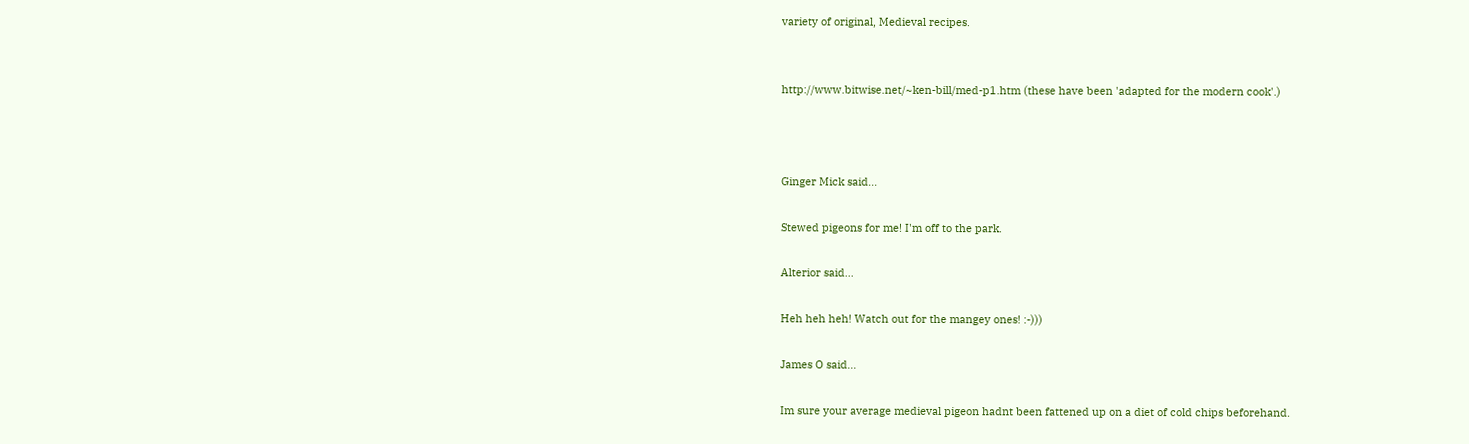variety of original, Medieval recipes.


http://www.bitwise.net/~ken-bill/med-p1.htm (these have been 'adapted for the modern cook'.)



Ginger Mick said...

Stewed pigeons for me! I'm off to the park.

Alterior said...

Heh heh heh! Watch out for the mangey ones! :-)))

James O said...

Im sure your average medieval pigeon hadnt been fattened up on a diet of cold chips beforehand.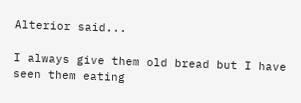Alterior said...

I always give them old bread but I have seen them eating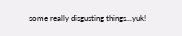some really disgusting things...yuk!